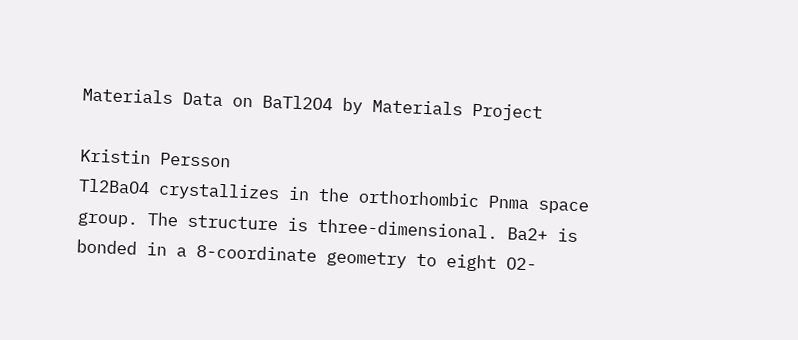Materials Data on BaTl2O4 by Materials Project

Kristin Persson
Tl2BaO4 crystallizes in the orthorhombic Pnma space group. The structure is three-dimensional. Ba2+ is bonded in a 8-coordinate geometry to eight O2-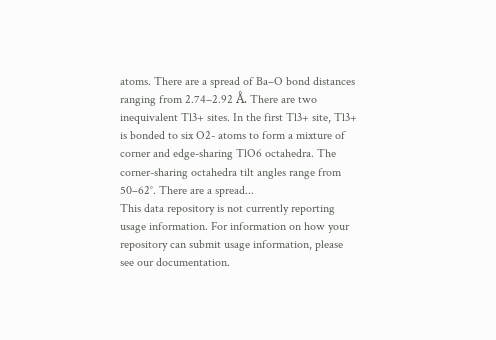atoms. There are a spread of Ba–O bond distances ranging from 2.74–2.92 Å. There are two inequivalent Tl3+ sites. In the first Tl3+ site, Tl3+ is bonded to six O2- atoms to form a mixture of corner and edge-sharing TlO6 octahedra. The corner-sharing octahedra tilt angles range from 50–62°. There are a spread...
This data repository is not currently reporting usage information. For information on how your repository can submit usage information, please see our documentation.